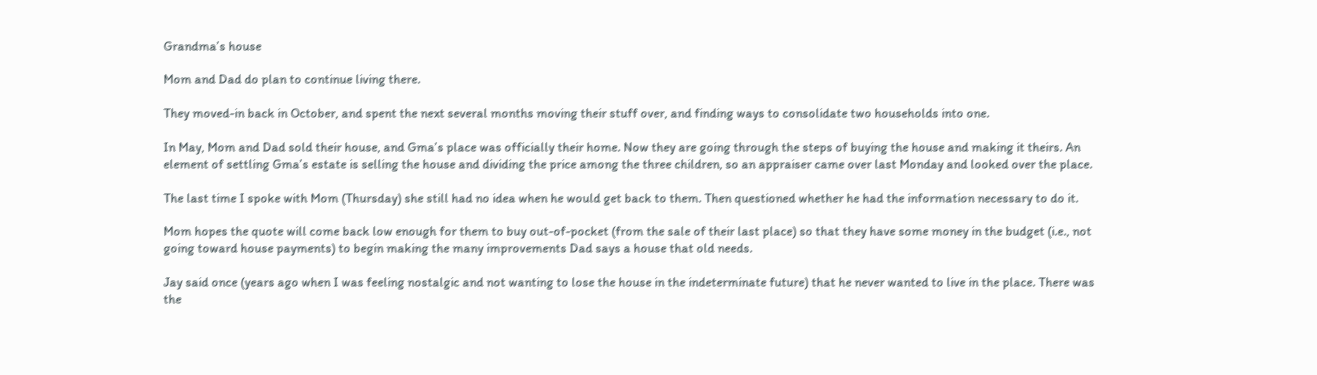Grandma’s house

Mom and Dad do plan to continue living there.

They moved-in back in October, and spent the next several months moving their stuff over, and finding ways to consolidate two households into one.

In May, Mom and Dad sold their house, and Gma’s place was officially their home. Now they are going through the steps of buying the house and making it theirs. An element of settling Gma’s estate is selling the house and dividing the price among the three children, so an appraiser came over last Monday and looked over the place.

The last time I spoke with Mom (Thursday) she still had no idea when he would get back to them. Then questioned whether he had the information necessary to do it.

Mom hopes the quote will come back low enough for them to buy out-of-pocket (from the sale of their last place) so that they have some money in the budget (i.e., not going toward house payments) to begin making the many improvements Dad says a house that old needs.

Jay said once (years ago when I was feeling nostalgic and not wanting to lose the house in the indeterminate future) that he never wanted to live in the place. There was the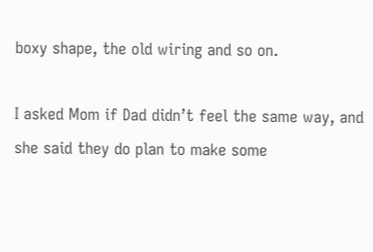boxy shape, the old wiring and so on.

I asked Mom if Dad didn’t feel the same way, and she said they do plan to make some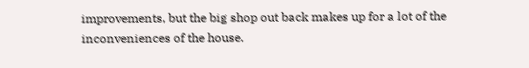improvements, but the big shop out back makes up for a lot of the inconveniences of the house.